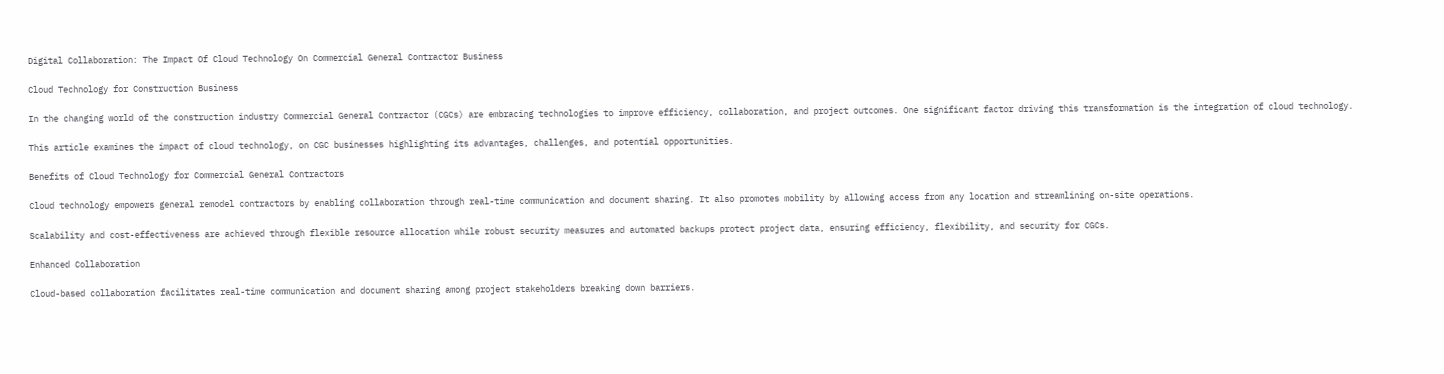Digital Collaboration: The Impact Of Cloud Technology On Commercial General Contractor Business

Cloud Technology for Construction Business

In the changing world of the construction industry Commercial General Contractor (CGCs) are embracing technologies to improve efficiency, collaboration, and project outcomes. One significant factor driving this transformation is the integration of cloud technology.

This article examines the impact of cloud technology, on CGC businesses highlighting its advantages, challenges, and potential opportunities.

Benefits of Cloud Technology for Commercial General Contractors

Cloud technology empowers general remodel contractors by enabling collaboration through real-time communication and document sharing. It also promotes mobility by allowing access from any location and streamlining on-site operations.

Scalability and cost-effectiveness are achieved through flexible resource allocation while robust security measures and automated backups protect project data, ensuring efficiency, flexibility, and security for CGCs.

Enhanced Collaboration

Cloud-based collaboration facilitates real-time communication and document sharing among project stakeholders breaking down barriers.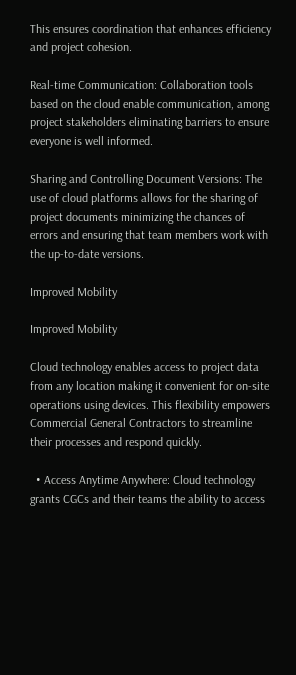This ensures coordination that enhances efficiency and project cohesion.

Real-time Communication: Collaboration tools based on the cloud enable communication, among project stakeholders eliminating barriers to ensure everyone is well informed.

Sharing and Controlling Document Versions: The use of cloud platforms allows for the sharing of project documents minimizing the chances of errors and ensuring that team members work with the up-to-date versions.

Improved Mobility

Improved Mobility

Cloud technology enables access to project data from any location making it convenient for on-site operations using devices. This flexibility empowers Commercial General Contractors to streamline their processes and respond quickly.

  • Access Anytime Anywhere: Cloud technology grants CGCs and their teams the ability to access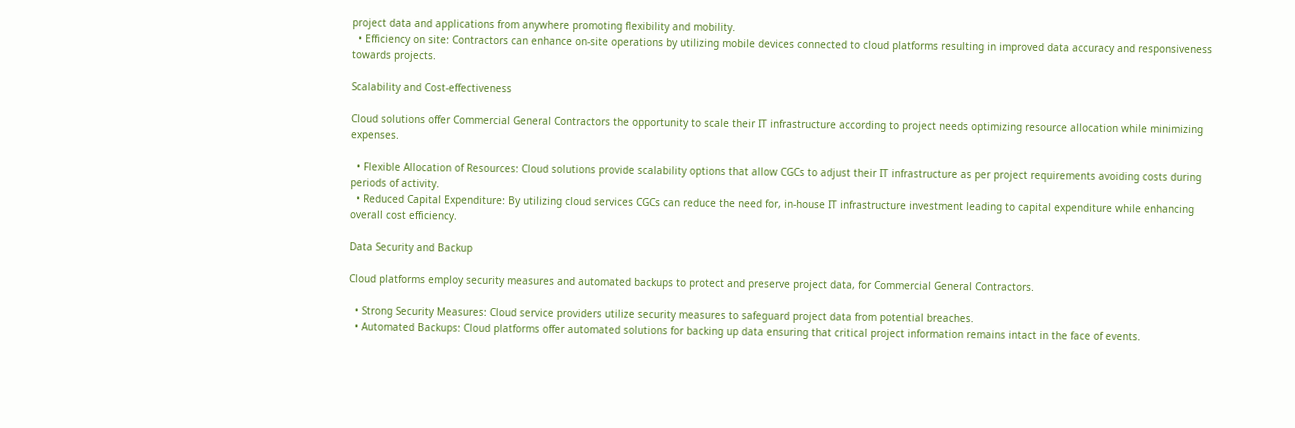project data and applications from anywhere promoting flexibility and mobility.
  • Efficiency on site: Contractors can enhance on-site operations by utilizing mobile devices connected to cloud platforms resulting in improved data accuracy and responsiveness towards projects.

Scalability and Cost-effectiveness

Cloud solutions offer Commercial General Contractors the opportunity to scale their IT infrastructure according to project needs optimizing resource allocation while minimizing expenses.

  • Flexible Allocation of Resources: Cloud solutions provide scalability options that allow CGCs to adjust their IT infrastructure as per project requirements avoiding costs during periods of activity.
  • Reduced Capital Expenditure: By utilizing cloud services CGCs can reduce the need for, in-house IT infrastructure investment leading to capital expenditure while enhancing overall cost efficiency.

Data Security and Backup

Cloud platforms employ security measures and automated backups to protect and preserve project data, for Commercial General Contractors.

  • Strong Security Measures: Cloud service providers utilize security measures to safeguard project data from potential breaches.
  • Automated Backups: Cloud platforms offer automated solutions for backing up data ensuring that critical project information remains intact in the face of events.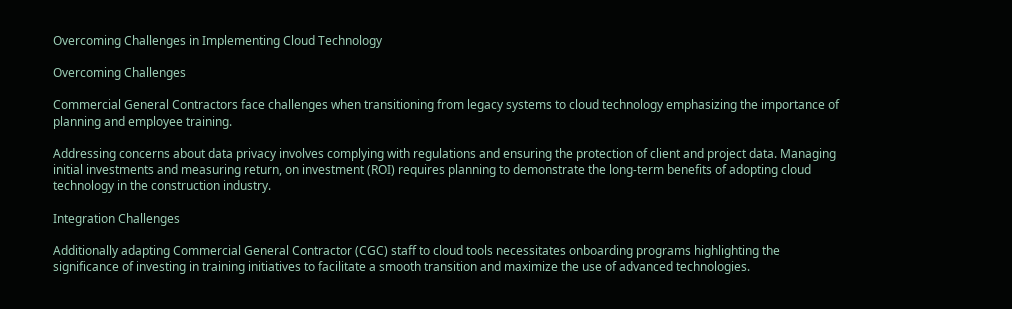Overcoming Challenges in Implementing Cloud Technology

Overcoming Challenges

Commercial General Contractors face challenges when transitioning from legacy systems to cloud technology emphasizing the importance of planning and employee training.

Addressing concerns about data privacy involves complying with regulations and ensuring the protection of client and project data. Managing initial investments and measuring return, on investment (ROI) requires planning to demonstrate the long-term benefits of adopting cloud technology in the construction industry.

Integration Challenges

Additionally adapting Commercial General Contractor (CGC) staff to cloud tools necessitates onboarding programs highlighting the significance of investing in training initiatives to facilitate a smooth transition and maximize the use of advanced technologies.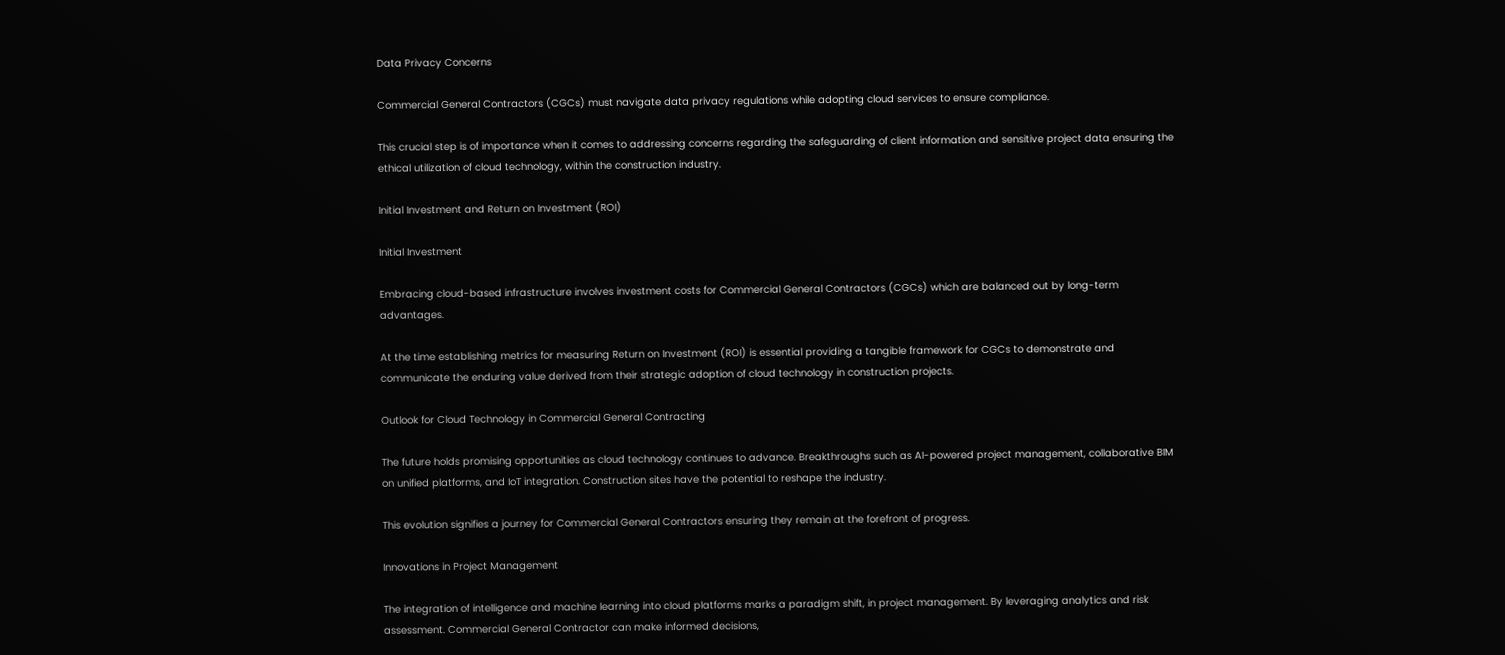Data Privacy Concerns

Commercial General Contractors (CGCs) must navigate data privacy regulations while adopting cloud services to ensure compliance.

This crucial step is of importance when it comes to addressing concerns regarding the safeguarding of client information and sensitive project data ensuring the ethical utilization of cloud technology, within the construction industry.

Initial Investment and Return on Investment (ROI)

Initial Investment

Embracing cloud-based infrastructure involves investment costs for Commercial General Contractors (CGCs) which are balanced out by long-term advantages.

At the time establishing metrics for measuring Return on Investment (ROI) is essential providing a tangible framework for CGCs to demonstrate and communicate the enduring value derived from their strategic adoption of cloud technology in construction projects.

Outlook for Cloud Technology in Commercial General Contracting

The future holds promising opportunities as cloud technology continues to advance. Breakthroughs such as AI-powered project management, collaborative BIM on unified platforms, and IoT integration. Construction sites have the potential to reshape the industry.

This evolution signifies a journey for Commercial General Contractors ensuring they remain at the forefront of progress.

Innovations in Project Management

The integration of intelligence and machine learning into cloud platforms marks a paradigm shift, in project management. By leveraging analytics and risk assessment. Commercial General Contractor can make informed decisions,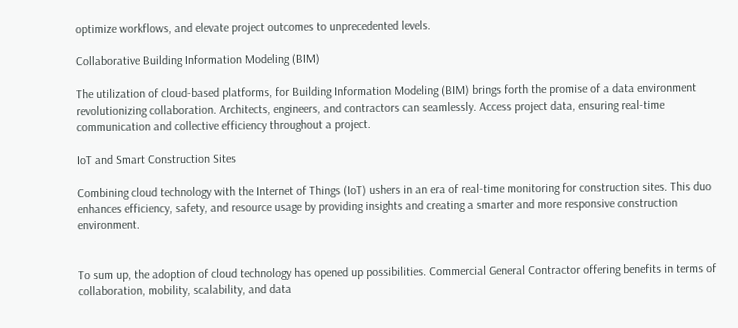optimize workflows, and elevate project outcomes to unprecedented levels.

Collaborative Building Information Modeling (BIM)

The utilization of cloud-based platforms, for Building Information Modeling (BIM) brings forth the promise of a data environment revolutionizing collaboration. Architects, engineers, and contractors can seamlessly. Access project data, ensuring real-time communication and collective efficiency throughout a project.

IoT and Smart Construction Sites

Combining cloud technology with the Internet of Things (IoT) ushers in an era of real-time monitoring for construction sites. This duo enhances efficiency, safety, and resource usage by providing insights and creating a smarter and more responsive construction environment.


To sum up, the adoption of cloud technology has opened up possibilities. Commercial General Contractor offering benefits in terms of collaboration, mobility, scalability, and data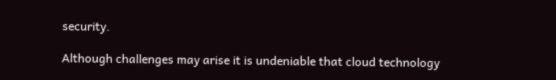security.

Although challenges may arise it is undeniable that cloud technology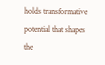holds transformative potential that shapes the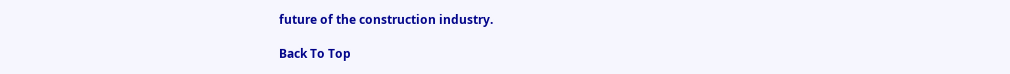future of the construction industry.

Back To Top